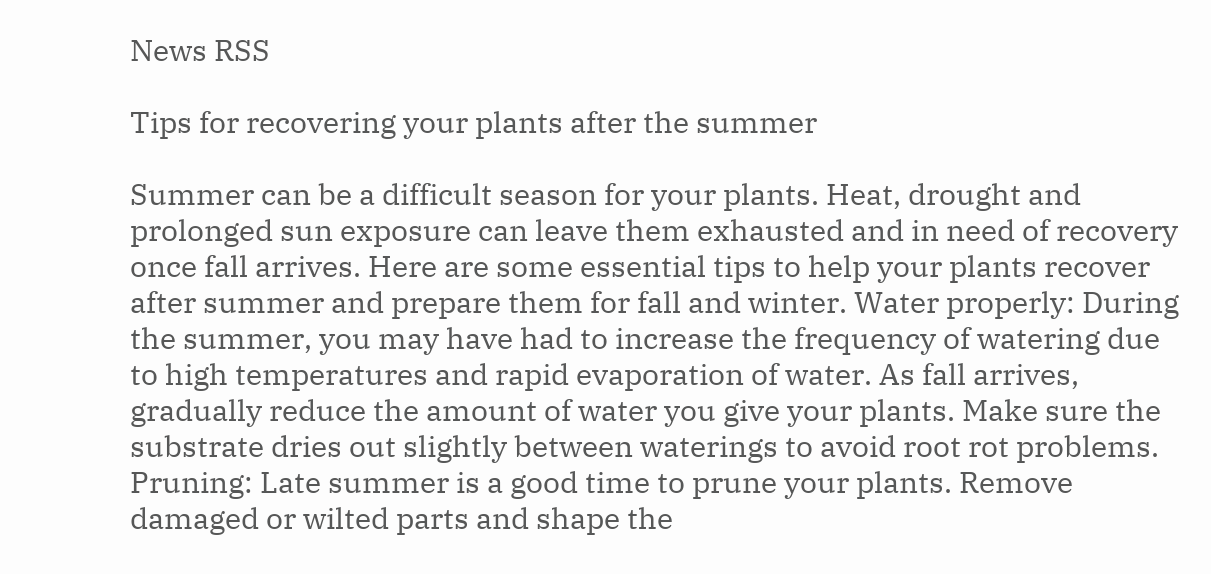News RSS

Tips for recovering your plants after the summer

Summer can be a difficult season for your plants. Heat, drought and prolonged sun exposure can leave them exhausted and in need of recovery once fall arrives. Here are some essential tips to help your plants recover after summer and prepare them for fall and winter. Water properly: During the summer, you may have had to increase the frequency of watering due to high temperatures and rapid evaporation of water. As fall arrives, gradually reduce the amount of water you give your plants. Make sure the substrate dries out slightly between waterings to avoid root rot problems. Pruning: Late summer is a good time to prune your plants. Remove damaged or wilted parts and shape the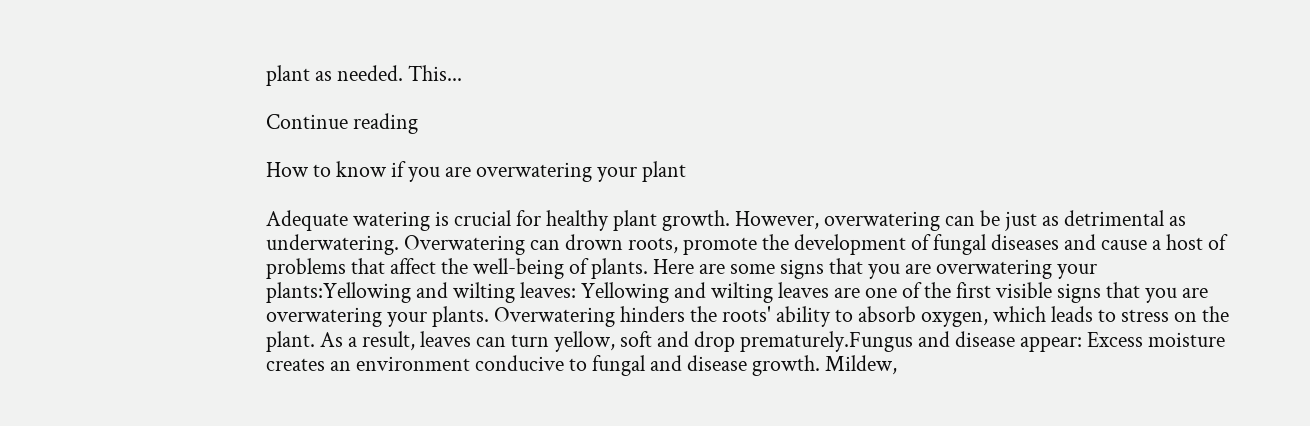plant as needed. This...

Continue reading

How to know if you are overwatering your plant

Adequate watering is crucial for healthy plant growth. However, overwatering can be just as detrimental as underwatering. Overwatering can drown roots, promote the development of fungal diseases and cause a host of problems that affect the well-being of plants. Here are some signs that you are overwatering your plants:Yellowing and wilting leaves: Yellowing and wilting leaves are one of the first visible signs that you are overwatering your plants. Overwatering hinders the roots' ability to absorb oxygen, which leads to stress on the plant. As a result, leaves can turn yellow, soft and drop prematurely.Fungus and disease appear: Excess moisture creates an environment conducive to fungal and disease growth. Mildew,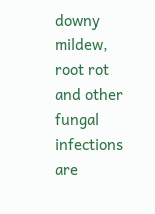downy mildew, root rot and other fungal infections are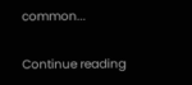common...

Continue reading